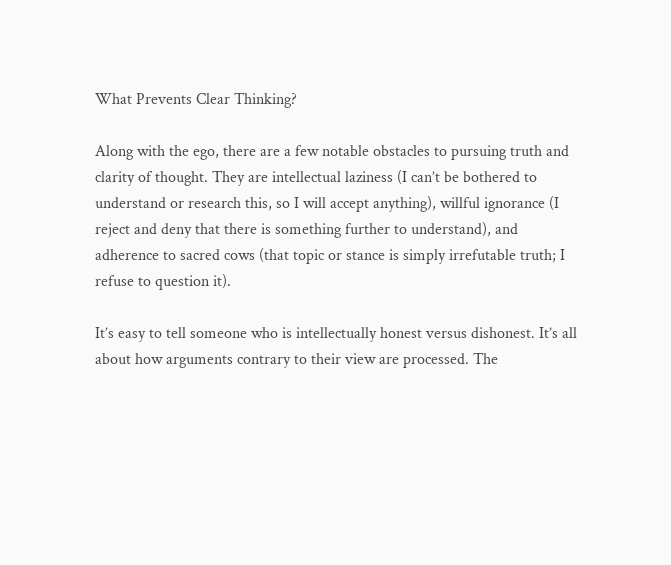What Prevents Clear Thinking?

Along with the ego, there are a few notable obstacles to pursuing truth and clarity of thought. They are intellectual laziness (I can’t be bothered to understand or research this, so I will accept anything), willful ignorance (I reject and deny that there is something further to understand), and adherence to sacred cows (that topic or stance is simply irrefutable truth; I refuse to question it).

It’s easy to tell someone who is intellectually honest versus dishonest. It’s all about how arguments contrary to their view are processed. The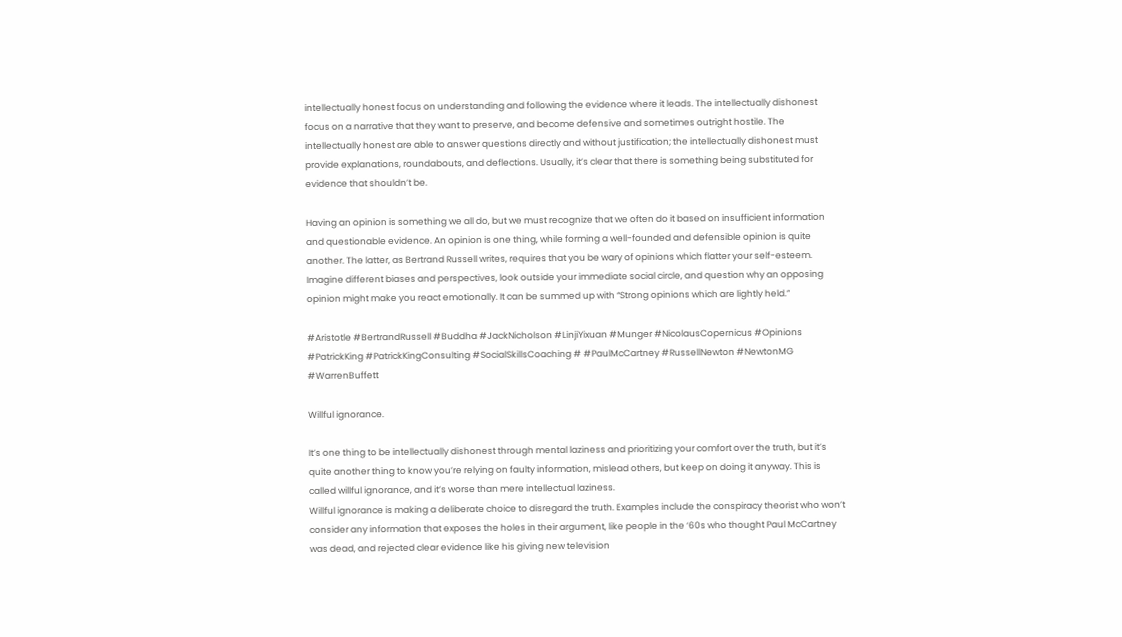intellectually honest focus on understanding and following the evidence where it leads. The intellectually dishonest focus on a narrative that they want to preserve, and become defensive and sometimes outright hostile. The intellectually honest are able to answer questions directly and without justification; the intellectually dishonest must provide explanations, roundabouts, and deflections. Usually, it’s clear that there is something being substituted for evidence that shouldn’t be.

Having an opinion is something we all do, but we must recognize that we often do it based on insufficient information and questionable evidence. An opinion is one thing, while forming a well-founded and defensible opinion is quite another. The latter, as Bertrand Russell writes, requires that you be wary of opinions which flatter your self-esteem. Imagine different biases and perspectives, look outside your immediate social circle, and question why an opposing opinion might make you react emotionally. It can be summed up with “Strong opinions which are lightly held.”

#Aristotle #BertrandRussell #Buddha #JackNicholson #LinjiYixuan #Munger #NicolausCopernicus #Opinions #PatrickKing #PatrickKingConsulting #SocialSkillsCoaching # #PaulMcCartney #RussellNewton #NewtonMG #WarrenBuffett

Willful ignorance.

It’s one thing to be intellectually dishonest through mental laziness and prioritizing your comfort over the truth, but it’s quite another thing to know you’re relying on faulty information, mislead others, but keep on doing it anyway. This is called willful ignorance, and it’s worse than mere intellectual laziness.
Willful ignorance is making a deliberate choice to disregard the truth. Examples include the conspiracy theorist who won’t consider any information that exposes the holes in their argument, like people in the ‘60s who thought Paul McCartney was dead, and rejected clear evidence like his giving new television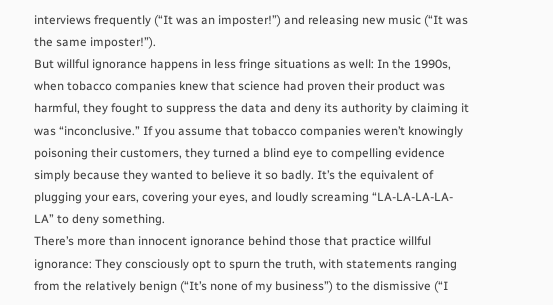interviews frequently (“It was an imposter!”) and releasing new music (“It was the same imposter!”).
But willful ignorance happens in less fringe situations as well: In the 1990s, when tobacco companies knew that science had proven their product was harmful, they fought to suppress the data and deny its authority by claiming it was “inconclusive.” If you assume that tobacco companies weren’t knowingly poisoning their customers, they turned a blind eye to compelling evidence simply because they wanted to believe it so badly. It’s the equivalent of plugging your ears, covering your eyes, and loudly screaming “LA-LA-LA-LA-LA” to deny something.
There’s more than innocent ignorance behind those that practice willful ignorance: They consciously opt to spurn the truth, with statements ranging from the relatively benign (“It’s none of my business”) to the dismissive (“I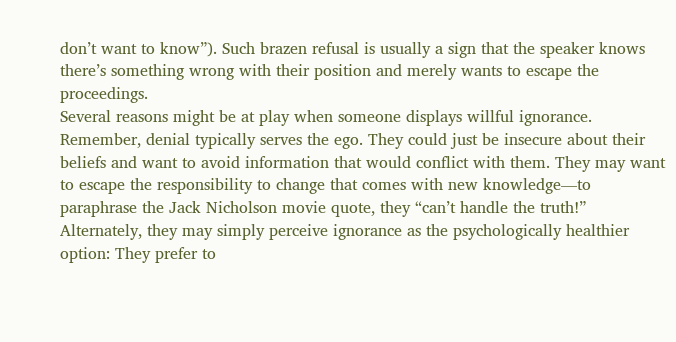don’t want to know”). Such brazen refusal is usually a sign that the speaker knows there’s something wrong with their position and merely wants to escape the proceedings.
Several reasons might be at play when someone displays willful ignorance. Remember, denial typically serves the ego. They could just be insecure about their beliefs and want to avoid information that would conflict with them. They may want to escape the responsibility to change that comes with new knowledge—to paraphrase the Jack Nicholson movie quote, they “can’t handle the truth!” Alternately, they may simply perceive ignorance as the psychologically healthier option: They prefer to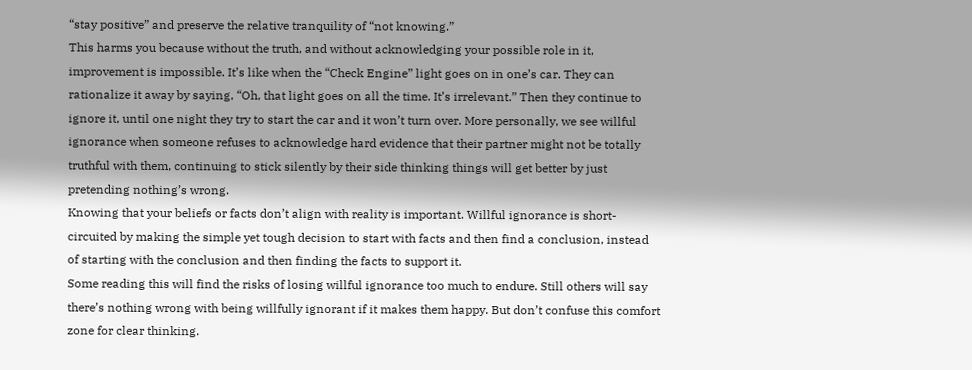“stay positive” and preserve the relative tranquility of “not knowing.”
This harms you because without the truth, and without acknowledging your possible role in it, improvement is impossible. It’s like when the “Check Engine” light goes on in one’s car. They can rationalize it away by saying, “Oh, that light goes on all the time. It’s irrelevant.” Then they continue to ignore it, until one night they try to start the car and it won’t turn over. More personally, we see willful ignorance when someone refuses to acknowledge hard evidence that their partner might not be totally truthful with them, continuing to stick silently by their side thinking things will get better by just pretending nothing’s wrong.
Knowing that your beliefs or facts don’t align with reality is important. Willful ignorance is short-circuited by making the simple yet tough decision to start with facts and then find a conclusion, instead of starting with the conclusion and then finding the facts to support it.
Some reading this will find the risks of losing willful ignorance too much to endure. Still others will say there’s nothing wrong with being willfully ignorant if it makes them happy. But don’t confuse this comfort zone for clear thinking.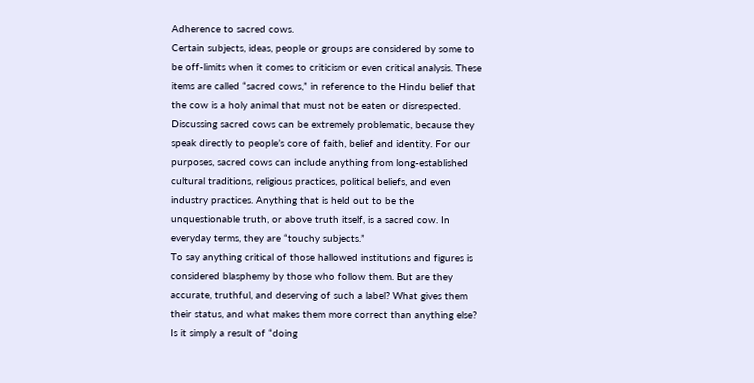Adherence to sacred cows.
Certain subjects, ideas, people or groups are considered by some to be off-limits when it comes to criticism or even critical analysis. These items are called “sacred cows,” in reference to the Hindu belief that the cow is a holy animal that must not be eaten or disrespected.
Discussing sacred cows can be extremely problematic, because they speak directly to people’s core of faith, belief and identity. For our purposes, sacred cows can include anything from long-established cultural traditions, religious practices, political beliefs, and even industry practices. Anything that is held out to be the unquestionable truth, or above truth itself, is a sacred cow. In everyday terms, they are “touchy subjects.”
To say anything critical of those hallowed institutions and figures is considered blasphemy by those who follow them. But are they accurate, truthful, and deserving of such a label? What gives them their status, and what makes them more correct than anything else? Is it simply a result of “doing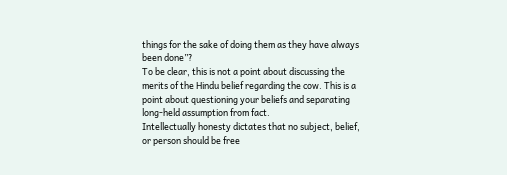things for the sake of doing them as they have always been done”?
To be clear, this is not a point about discussing the merits of the Hindu belief regarding the cow. This is a point about questioning your beliefs and separating long-held assumption from fact.
Intellectually honesty dictates that no subject, belief, or person should be free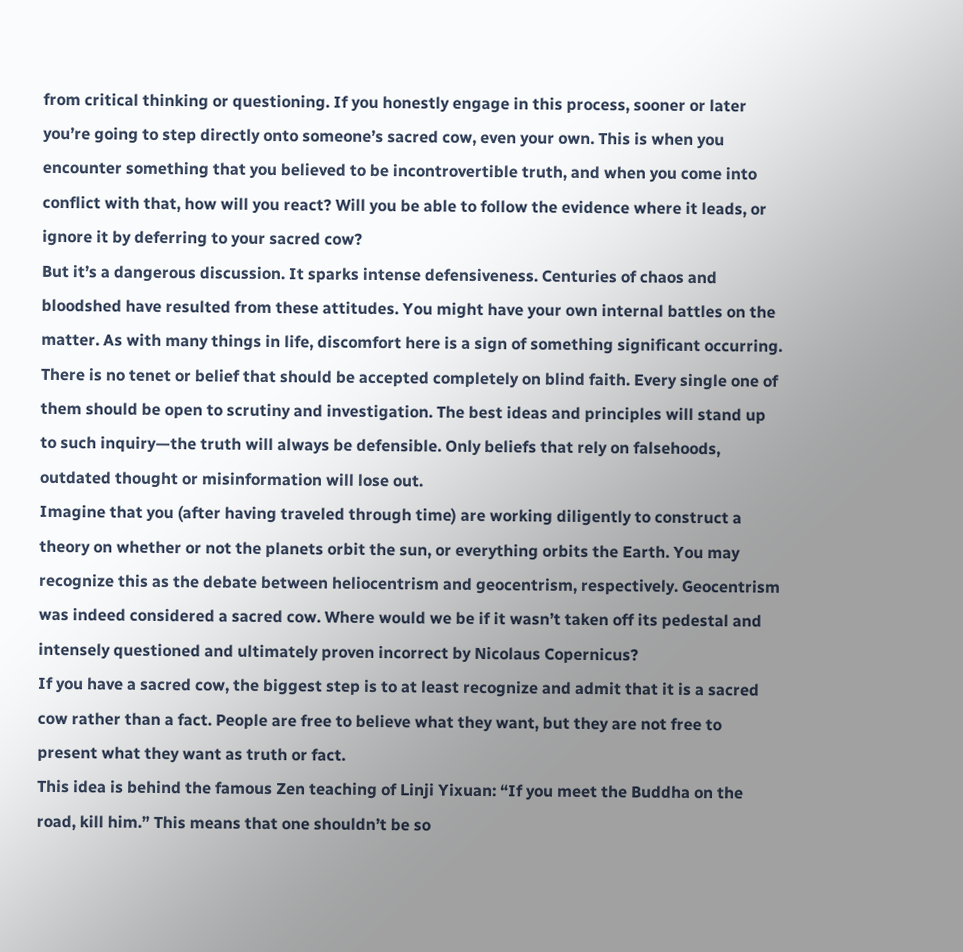from critical thinking or questioning. If you honestly engage in this process, sooner or later you’re going to step directly onto someone’s sacred cow, even your own. This is when you encounter something that you believed to be incontrovertible truth, and when you come into conflict with that, how will you react? Will you be able to follow the evidence where it leads, or ignore it by deferring to your sacred cow?
But it’s a dangerous discussion. It sparks intense defensiveness. Centuries of chaos and bloodshed have resulted from these attitudes. You might have your own internal battles on the matter. As with many things in life, discomfort here is a sign of something significant occurring.
There is no tenet or belief that should be accepted completely on blind faith. Every single one of them should be open to scrutiny and investigation. The best ideas and principles will stand up to such inquiry—the truth will always be defensible. Only beliefs that rely on falsehoods, outdated thought or misinformation will lose out.
Imagine that you (after having traveled through time) are working diligently to construct a theory on whether or not the planets orbit the sun, or everything orbits the Earth. You may recognize this as the debate between heliocentrism and geocentrism, respectively. Geocentrism was indeed considered a sacred cow. Where would we be if it wasn’t taken off its pedestal and intensely questioned and ultimately proven incorrect by Nicolaus Copernicus?
If you have a sacred cow, the biggest step is to at least recognize and admit that it is a sacred cow rather than a fact. People are free to believe what they want, but they are not free to present what they want as truth or fact.
This idea is behind the famous Zen teaching of Linji Yixuan: “If you meet the Buddha on the road, kill him.” This means that one shouldn’t be so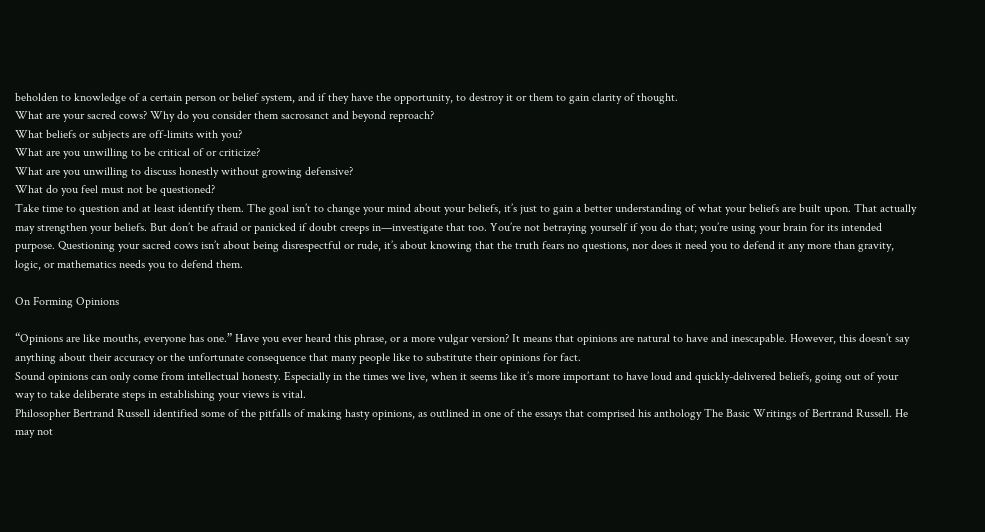beholden to knowledge of a certain person or belief system, and if they have the opportunity, to destroy it or them to gain clarity of thought.
What are your sacred cows? Why do you consider them sacrosanct and beyond reproach?
What beliefs or subjects are off-limits with you?
What are you unwilling to be critical of or criticize?
What are you unwilling to discuss honestly without growing defensive?
What do you feel must not be questioned?
Take time to question and at least identify them. The goal isn’t to change your mind about your beliefs, it’s just to gain a better understanding of what your beliefs are built upon. That actually may strengthen your beliefs. But don’t be afraid or panicked if doubt creeps in—investigate that too. You’re not betraying yourself if you do that; you’re using your brain for its intended purpose. Questioning your sacred cows isn’t about being disrespectful or rude, it’s about knowing that the truth fears no questions, nor does it need you to defend it any more than gravity, logic, or mathematics needs you to defend them.

On Forming Opinions

“Opinions are like mouths, everyone has one.” Have you ever heard this phrase, or a more vulgar version? It means that opinions are natural to have and inescapable. However, this doesn’t say anything about their accuracy or the unfortunate consequence that many people like to substitute their opinions for fact.
Sound opinions can only come from intellectual honesty. Especially in the times we live, when it seems like it’s more important to have loud and quickly-delivered beliefs, going out of your way to take deliberate steps in establishing your views is vital.
Philosopher Bertrand Russell identified some of the pitfalls of making hasty opinions, as outlined in one of the essays that comprised his anthology The Basic Writings of Bertrand Russell. He may not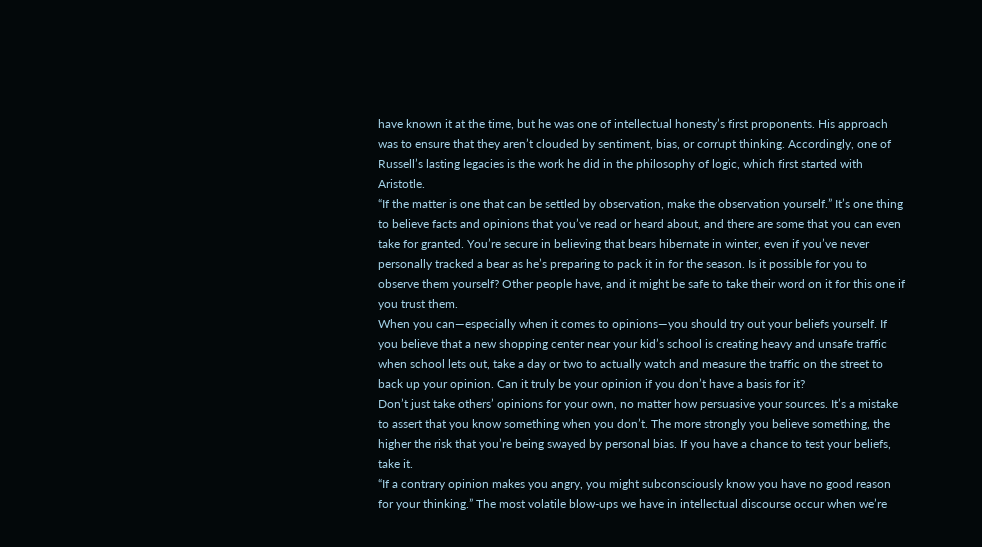have known it at the time, but he was one of intellectual honesty’s first proponents. His approach was to ensure that they aren’t clouded by sentiment, bias, or corrupt thinking. Accordingly, one of Russell’s lasting legacies is the work he did in the philosophy of logic, which first started with Aristotle.
“If the matter is one that can be settled by observation, make the observation yourself.” It’s one thing to believe facts and opinions that you’ve read or heard about, and there are some that you can even take for granted. You’re secure in believing that bears hibernate in winter, even if you’ve never personally tracked a bear as he’s preparing to pack it in for the season. Is it possible for you to observe them yourself? Other people have, and it might be safe to take their word on it for this one if you trust them.
When you can—especially when it comes to opinions—you should try out your beliefs yourself. If you believe that a new shopping center near your kid’s school is creating heavy and unsafe traffic when school lets out, take a day or two to actually watch and measure the traffic on the street to back up your opinion. Can it truly be your opinion if you don’t have a basis for it?
Don’t just take others’ opinions for your own, no matter how persuasive your sources. It’s a mistake to assert that you know something when you don’t. The more strongly you believe something, the higher the risk that you’re being swayed by personal bias. If you have a chance to test your beliefs, take it.
“If a contrary opinion makes you angry, you might subconsciously know you have no good reason for your thinking.” The most volatile blow-ups we have in intellectual discourse occur when we’re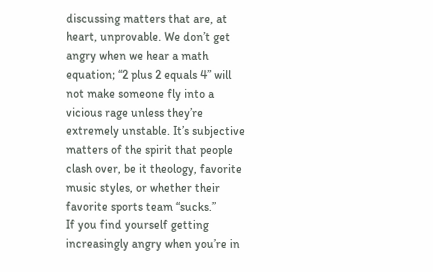discussing matters that are, at heart, unprovable. We don’t get angry when we hear a math equation; “2 plus 2 equals 4” will not make someone fly into a vicious rage unless they’re extremely unstable. It’s subjective matters of the spirit that people clash over, be it theology, favorite music styles, or whether their favorite sports team “sucks.”
If you find yourself getting increasingly angry when you’re in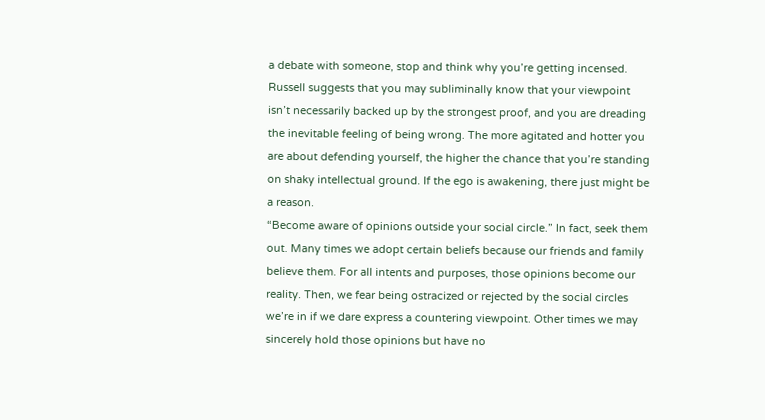a debate with someone, stop and think why you’re getting incensed. Russell suggests that you may subliminally know that your viewpoint isn’t necessarily backed up by the strongest proof, and you are dreading the inevitable feeling of being wrong. The more agitated and hotter you are about defending yourself, the higher the chance that you’re standing on shaky intellectual ground. If the ego is awakening, there just might be a reason.
“Become aware of opinions outside your social circle.” In fact, seek them out. Many times we adopt certain beliefs because our friends and family believe them. For all intents and purposes, those opinions become our reality. Then, we fear being ostracized or rejected by the social circles we’re in if we dare express a countering viewpoint. Other times we may sincerely hold those opinions but have no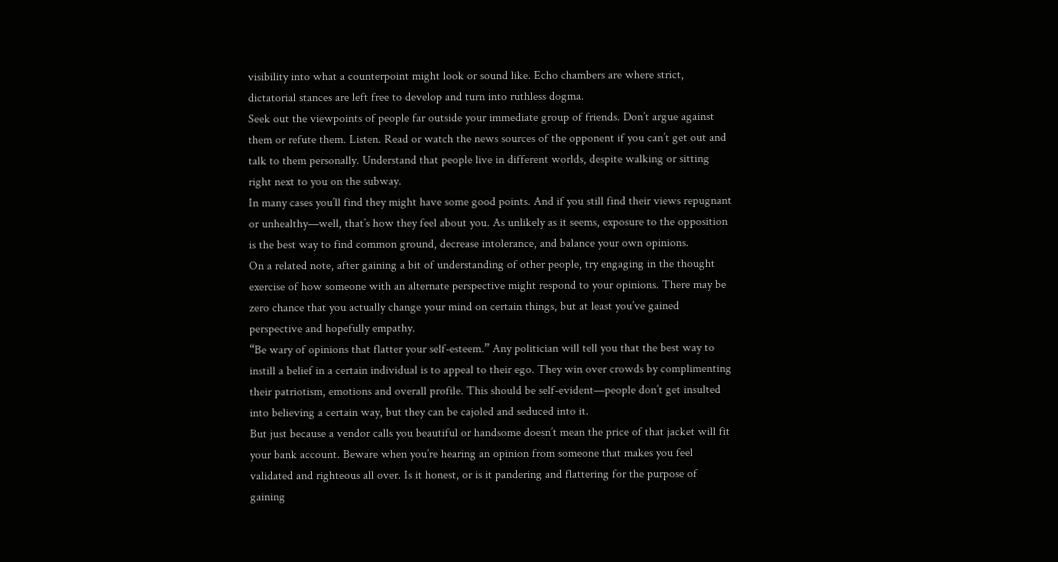visibility into what a counterpoint might look or sound like. Echo chambers are where strict, dictatorial stances are left free to develop and turn into ruthless dogma.
Seek out the viewpoints of people far outside your immediate group of friends. Don’t argue against them or refute them. Listen. Read or watch the news sources of the opponent if you can’t get out and talk to them personally. Understand that people live in different worlds, despite walking or sitting right next to you on the subway.
In many cases you’ll find they might have some good points. And if you still find their views repugnant or unhealthy—well, that’s how they feel about you. As unlikely as it seems, exposure to the opposition is the best way to find common ground, decrease intolerance, and balance your own opinions.
On a related note, after gaining a bit of understanding of other people, try engaging in the thought exercise of how someone with an alternate perspective might respond to your opinions. There may be zero chance that you actually change your mind on certain things, but at least you’ve gained perspective and hopefully empathy.
“Be wary of opinions that flatter your self-esteem.” Any politician will tell you that the best way to instill a belief in a certain individual is to appeal to their ego. They win over crowds by complimenting their patriotism, emotions and overall profile. This should be self-evident—people don’t get insulted into believing a certain way, but they can be cajoled and seduced into it.
But just because a vendor calls you beautiful or handsome doesn’t mean the price of that jacket will fit your bank account. Beware when you’re hearing an opinion from someone that makes you feel validated and righteous all over. Is it honest, or is it pandering and flattering for the purpose of gaining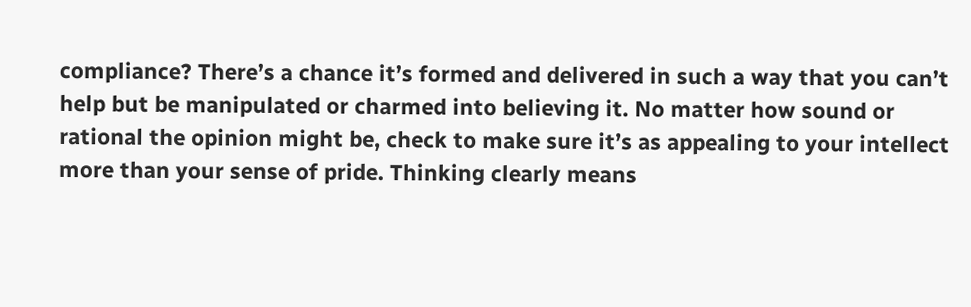compliance? There’s a chance it’s formed and delivered in such a way that you can’t help but be manipulated or charmed into believing it. No matter how sound or rational the opinion might be, check to make sure it’s as appealing to your intellect more than your sense of pride. Thinking clearly means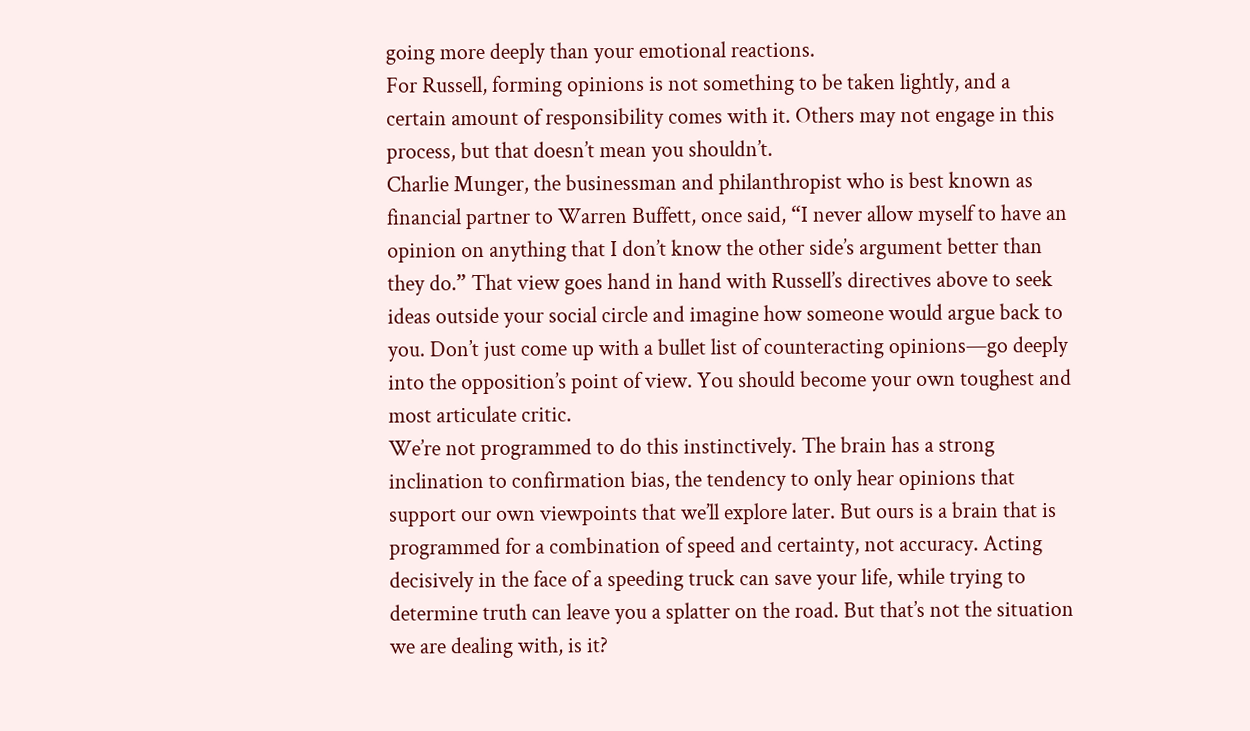going more deeply than your emotional reactions.
For Russell, forming opinions is not something to be taken lightly, and a certain amount of responsibility comes with it. Others may not engage in this process, but that doesn’t mean you shouldn’t.
Charlie Munger, the businessman and philanthropist who is best known as financial partner to Warren Buffett, once said, “I never allow myself to have an opinion on anything that I don’t know the other side’s argument better than they do.” That view goes hand in hand with Russell’s directives above to seek ideas outside your social circle and imagine how someone would argue back to you. Don’t just come up with a bullet list of counteracting opinions—go deeply into the opposition’s point of view. You should become your own toughest and most articulate critic.
We’re not programmed to do this instinctively. The brain has a strong inclination to confirmation bias, the tendency to only hear opinions that support our own viewpoints that we’ll explore later. But ours is a brain that is programmed for a combination of speed and certainty, not accuracy. Acting decisively in the face of a speeding truck can save your life, while trying to determine truth can leave you a splatter on the road. But that’s not the situation we are dealing with, is it?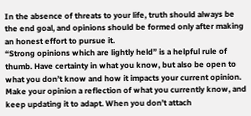In the absence of threats to your life, truth should always be the end goal, and opinions should be formed only after making an honest effort to pursue it.
“Strong opinions which are lightly held” is a helpful rule of thumb. Have certainty in what you know, but also be open to what you don’t know and how it impacts your current opinion. Make your opinion a reflection of what you currently know, and keep updating it to adapt. When you don’t attach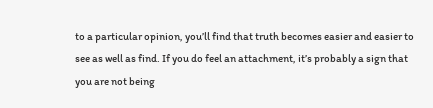to a particular opinion, you’ll find that truth becomes easier and easier to see as well as find. If you do feel an attachment, it’s probably a sign that you are not being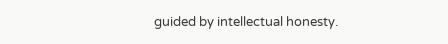guided by intellectual honesty.